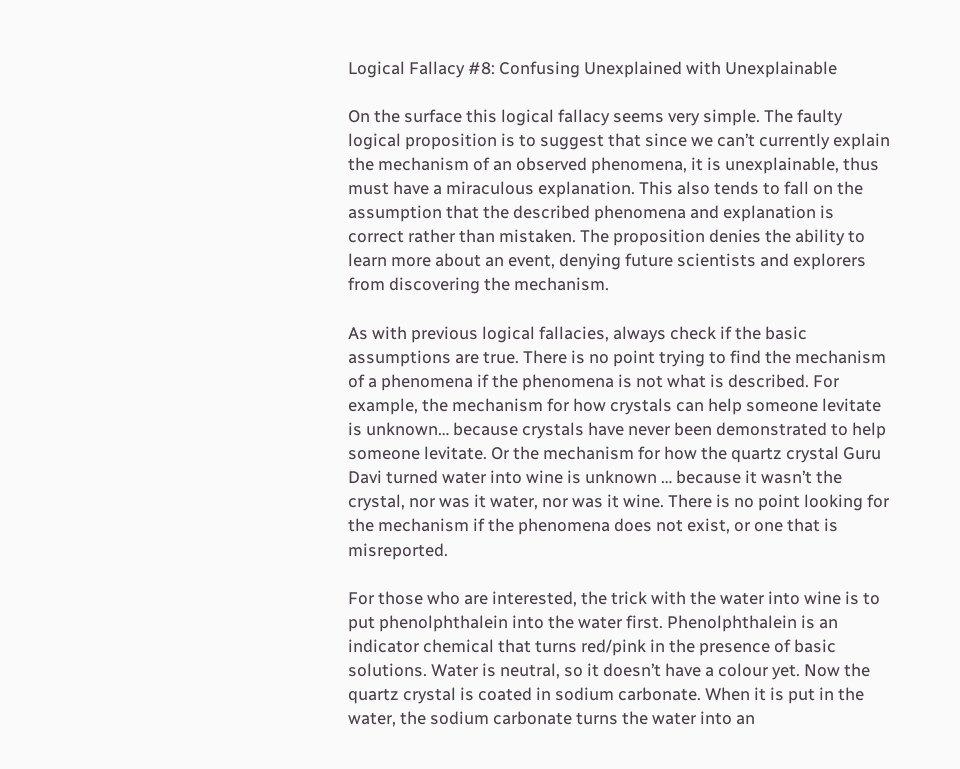Logical Fallacy #8: Confusing Unexplained with Unexplainable

On the surface this logical fallacy seems very simple. The faulty logical proposition is to suggest that since we can’t currently explain the mechanism of an observed phenomena, it is unexplainable, thus must have a miraculous explanation. This also tends to fall on the assumption that the described phenomena and explanation is correct rather than mistaken. The proposition denies the ability to learn more about an event, denying future scientists and explorers from discovering the mechanism.

As with previous logical fallacies, always check if the basic assumptions are true. There is no point trying to find the mechanism of a phenomena if the phenomena is not what is described. For example, the mechanism for how crystals can help someone levitate is unknown… because crystals have never been demonstrated to help someone levitate. Or the mechanism for how the quartz crystal Guru Davi turned water into wine is unknown … because it wasn’t the crystal, nor was it water, nor was it wine. There is no point looking for the mechanism if the phenomena does not exist, or one that is misreported.

For those who are interested, the trick with the water into wine is to put phenolphthalein into the water first. Phenolphthalein is an indicator chemical that turns red/pink in the presence of basic solutions. Water is neutral, so it doesn’t have a colour yet. Now the quartz crystal is coated in sodium carbonate. When it is put in the water, the sodium carbonate turns the water into an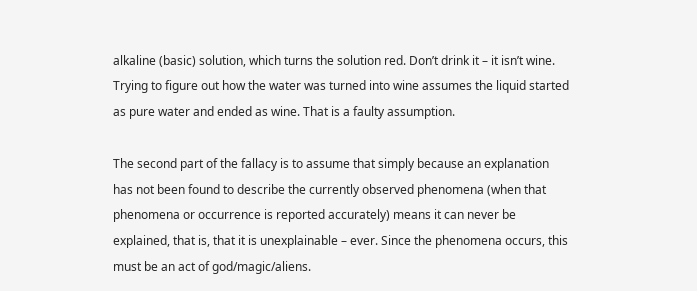alkaline (basic) solution, which turns the solution red. Don’t drink it – it isn’t wine. Trying to figure out how the water was turned into wine assumes the liquid started as pure water and ended as wine. That is a faulty assumption.

The second part of the fallacy is to assume that simply because an explanation has not been found to describe the currently observed phenomena (when that phenomena or occurrence is reported accurately) means it can never be explained, that is, that it is unexplainable – ever. Since the phenomena occurs, this must be an act of god/magic/aliens.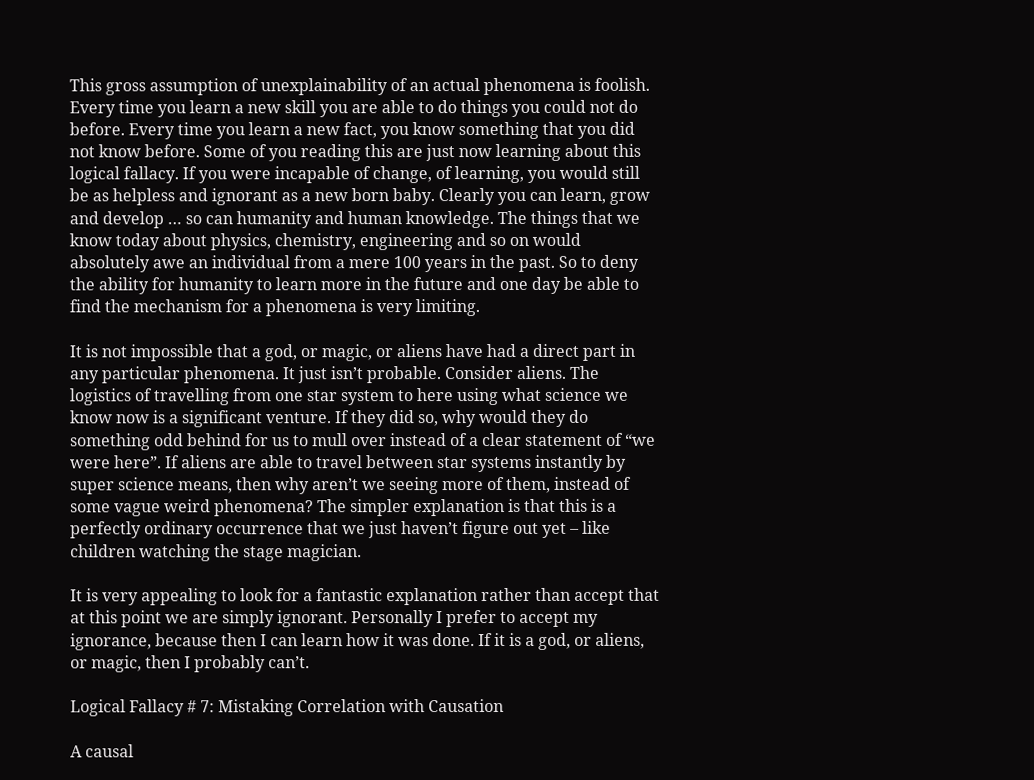This gross assumption of unexplainability of an actual phenomena is foolish. Every time you learn a new skill you are able to do things you could not do before. Every time you learn a new fact, you know something that you did not know before. Some of you reading this are just now learning about this logical fallacy. If you were incapable of change, of learning, you would still be as helpless and ignorant as a new born baby. Clearly you can learn, grow and develop … so can humanity and human knowledge. The things that we know today about physics, chemistry, engineering and so on would absolutely awe an individual from a mere 100 years in the past. So to deny the ability for humanity to learn more in the future and one day be able to find the mechanism for a phenomena is very limiting.

It is not impossible that a god, or magic, or aliens have had a direct part in any particular phenomena. It just isn’t probable. Consider aliens. The logistics of travelling from one star system to here using what science we know now is a significant venture. If they did so, why would they do something odd behind for us to mull over instead of a clear statement of “we were here”. If aliens are able to travel between star systems instantly by super science means, then why aren’t we seeing more of them, instead of some vague weird phenomena? The simpler explanation is that this is a perfectly ordinary occurrence that we just haven’t figure out yet – like children watching the stage magician.

It is very appealing to look for a fantastic explanation rather than accept that at this point we are simply ignorant. Personally I prefer to accept my ignorance, because then I can learn how it was done. If it is a god, or aliens, or magic, then I probably can’t.

Logical Fallacy # 7: Mistaking Correlation with Causation

A causal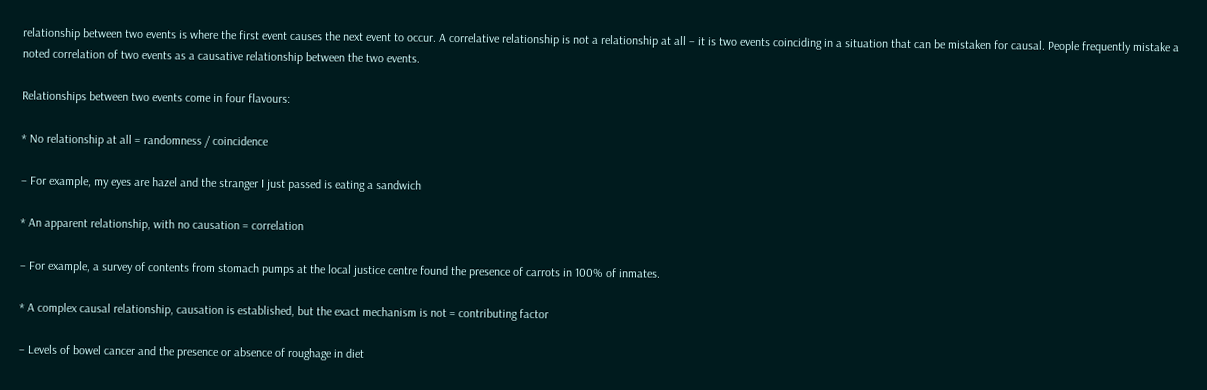relationship between two events is where the first event causes the next event to occur. A correlative relationship is not a relationship at all – it is two events coinciding in a situation that can be mistaken for causal. People frequently mistake a noted correlation of two events as a causative relationship between the two events.

Relationships between two events come in four flavours:

* No relationship at all = randomness / coincidence

– For example, my eyes are hazel and the stranger I just passed is eating a sandwich

* An apparent relationship, with no causation = correlation

– For example, a survey of contents from stomach pumps at the local justice centre found the presence of carrots in 100% of inmates.

* A complex causal relationship, causation is established, but the exact mechanism is not = contributing factor

– Levels of bowel cancer and the presence or absence of roughage in diet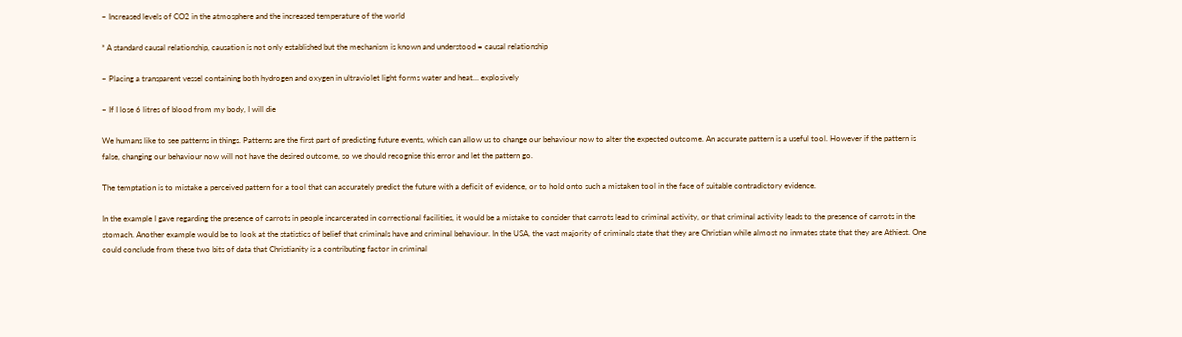– Increased levels of CO2 in the atmosphere and the increased temperature of the world

* A standard causal relationship, causation is not only established but the mechanism is known and understood = causal relationship

– Placing a transparent vessel containing both hydrogen and oxygen in ultraviolet light forms water and heat… explosively

– If I lose 6 litres of blood from my body, I will die

We humans like to see patterns in things. Patterns are the first part of predicting future events, which can allow us to change our behaviour now to alter the expected outcome. An accurate pattern is a useful tool. However if the pattern is false, changing our behaviour now will not have the desired outcome, so we should recognise this error and let the pattern go.

The temptation is to mistake a perceived pattern for a tool that can accurately predict the future with a deficit of evidence, or to hold onto such a mistaken tool in the face of suitable contradictory evidence.

In the example I gave regarding the presence of carrots in people incarcerated in correctional facilities, it would be a mistake to consider that carrots lead to criminal activity, or that criminal activity leads to the presence of carrots in the stomach. Another example would be to look at the statistics of belief that criminals have and criminal behaviour. In the USA, the vast majority of criminals state that they are Christian while almost no inmates state that they are Athiest. One could conclude from these two bits of data that Christianity is a contributing factor in criminal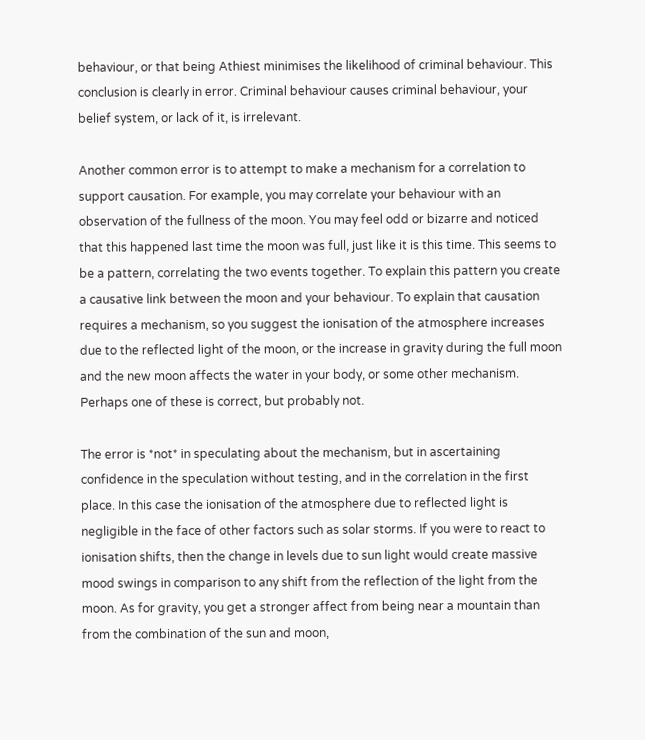behaviour, or that being Athiest minimises the likelihood of criminal behaviour. This conclusion is clearly in error. Criminal behaviour causes criminal behaviour, your belief system, or lack of it, is irrelevant.

Another common error is to attempt to make a mechanism for a correlation to support causation. For example, you may correlate your behaviour with an observation of the fullness of the moon. You may feel odd or bizarre and noticed that this happened last time the moon was full, just like it is this time. This seems to be a pattern, correlating the two events together. To explain this pattern you create a causative link between the moon and your behaviour. To explain that causation requires a mechanism, so you suggest the ionisation of the atmosphere increases due to the reflected light of the moon, or the increase in gravity during the full moon and the new moon affects the water in your body, or some other mechanism. Perhaps one of these is correct, but probably not.

The error is *not* in speculating about the mechanism, but in ascertaining confidence in the speculation without testing, and in the correlation in the first place. In this case the ionisation of the atmosphere due to reflected light is negligible in the face of other factors such as solar storms. If you were to react to ionisation shifts, then the change in levels due to sun light would create massive mood swings in comparison to any shift from the reflection of the light from the moon. As for gravity, you get a stronger affect from being near a mountain than from the combination of the sun and moon,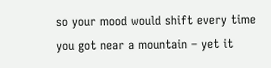so your mood would shift every time you got near a mountain – yet it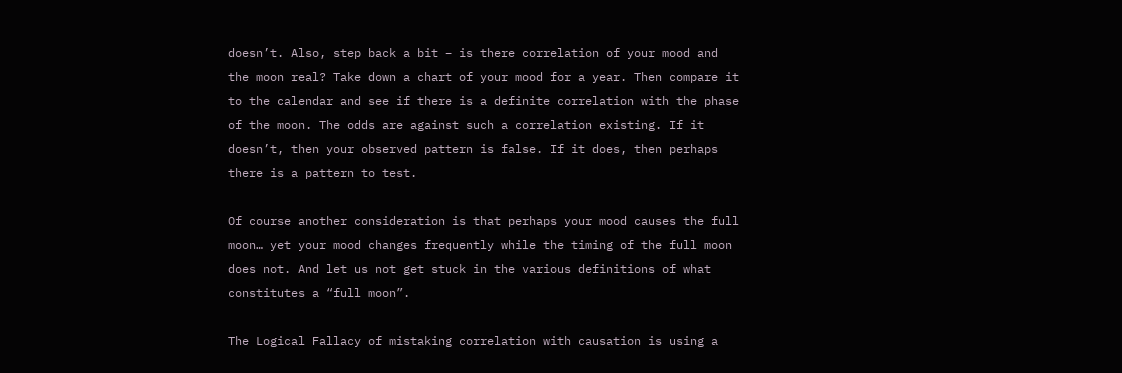doesn’t. Also, step back a bit – is there correlation of your mood and the moon real? Take down a chart of your mood for a year. Then compare it to the calendar and see if there is a definite correlation with the phase of the moon. The odds are against such a correlation existing. If it doesn’t, then your observed pattern is false. If it does, then perhaps there is a pattern to test.

Of course another consideration is that perhaps your mood causes the full moon… yet your mood changes frequently while the timing of the full moon does not. And let us not get stuck in the various definitions of what constitutes a “full moon”.

The Logical Fallacy of mistaking correlation with causation is using a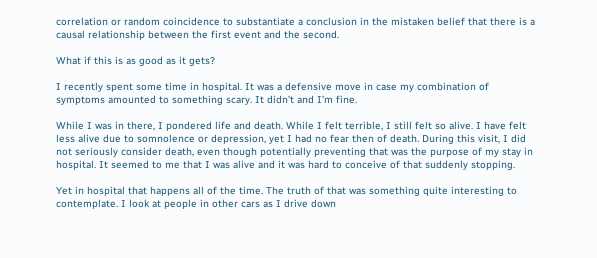correlation or random coincidence to substantiate a conclusion in the mistaken belief that there is a causal relationship between the first event and the second.

What if this is as good as it gets?

I recently spent some time in hospital. It was a defensive move in case my combination of symptoms amounted to something scary. It didn’t and I’m fine.

While I was in there, I pondered life and death. While I felt terrible, I still felt so alive. I have felt less alive due to somnolence or depression, yet I had no fear then of death. During this visit, I did not seriously consider death, even though potentially preventing that was the purpose of my stay in hospital. It seemed to me that I was alive and it was hard to conceive of that suddenly stopping.

Yet in hospital that happens all of the time. The truth of that was something quite interesting to contemplate. I look at people in other cars as I drive down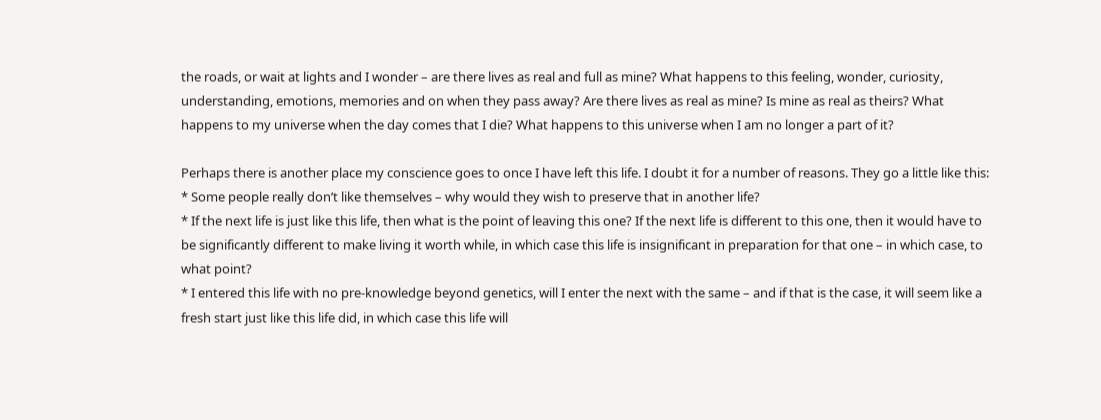the roads, or wait at lights and I wonder – are there lives as real and full as mine? What happens to this feeling, wonder, curiosity, understanding, emotions, memories and on when they pass away? Are there lives as real as mine? Is mine as real as theirs? What happens to my universe when the day comes that I die? What happens to this universe when I am no longer a part of it?

Perhaps there is another place my conscience goes to once I have left this life. I doubt it for a number of reasons. They go a little like this:
* Some people really don’t like themselves – why would they wish to preserve that in another life?
* If the next life is just like this life, then what is the point of leaving this one? If the next life is different to this one, then it would have to be significantly different to make living it worth while, in which case this life is insignificant in preparation for that one – in which case, to what point?
* I entered this life with no pre-knowledge beyond genetics, will I enter the next with the same – and if that is the case, it will seem like a fresh start just like this life did, in which case this life will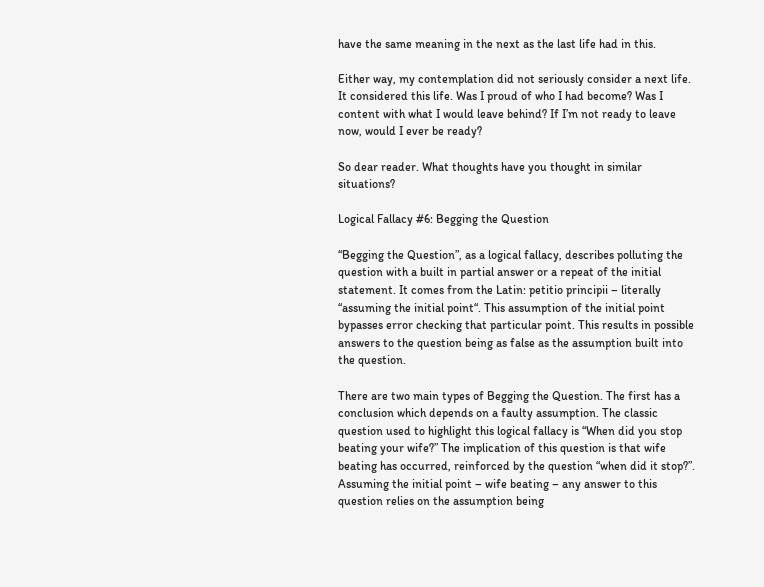have the same meaning in the next as the last life had in this.

Either way, my contemplation did not seriously consider a next life. It considered this life. Was I proud of who I had become? Was I content with what I would leave behind? If I’m not ready to leave now, would I ever be ready?

So dear reader. What thoughts have you thought in similar situations?

Logical Fallacy #6: Begging the Question

“Begging the Question”, as a logical fallacy, describes polluting the question with a built in partial answer or a repeat of the initial statement. It comes from the Latin: petitio principii – literally “assuming the initial point“. This assumption of the initial point bypasses error checking that particular point. This results in possible answers to the question being as false as the assumption built into the question.

There are two main types of Begging the Question. The first has a conclusion which depends on a faulty assumption. The classic question used to highlight this logical fallacy is “When did you stop beating your wife?” The implication of this question is that wife beating has occurred, reinforced by the question “when did it stop?”. Assuming the initial point – wife beating – any answer to this question relies on the assumption being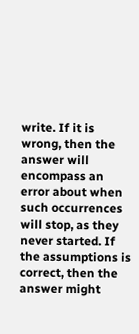write. If it is wrong, then the answer will encompass an error about when such occurrences will stop, as they never started. If the assumptions is correct, then the answer might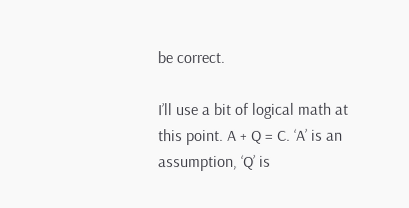be correct.

I’ll use a bit of logical math at this point. A + Q = C. ‘A’ is an assumption, ‘Q’ is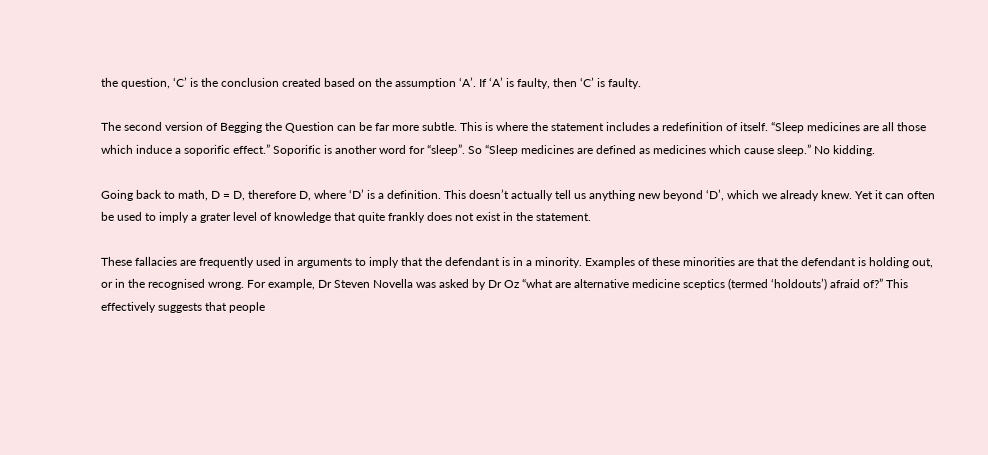the question, ‘C’ is the conclusion created based on the assumption ‘A’. If ‘A’ is faulty, then ‘C’ is faulty.

The second version of Begging the Question can be far more subtle. This is where the statement includes a redefinition of itself. “Sleep medicines are all those which induce a soporific effect.” Soporific is another word for “sleep”. So “Sleep medicines are defined as medicines which cause sleep.” No kidding.

Going back to math, D = D, therefore D, where ‘D’ is a definition. This doesn’t actually tell us anything new beyond ‘D’, which we already knew. Yet it can often be used to imply a grater level of knowledge that quite frankly does not exist in the statement.

These fallacies are frequently used in arguments to imply that the defendant is in a minority. Examples of these minorities are that the defendant is holding out, or in the recognised wrong. For example, Dr Steven Novella was asked by Dr Oz “what are alternative medicine sceptics (termed ‘holdouts’) afraid of?” This effectively suggests that people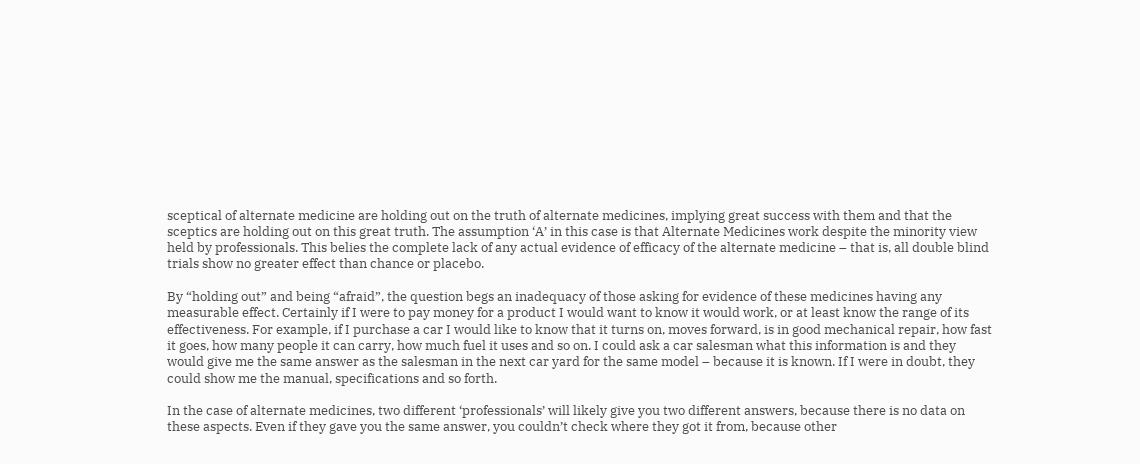sceptical of alternate medicine are holding out on the truth of alternate medicines, implying great success with them and that the sceptics are holding out on this great truth. The assumption ‘A’ in this case is that Alternate Medicines work despite the minority view held by professionals. This belies the complete lack of any actual evidence of efficacy of the alternate medicine – that is, all double blind trials show no greater effect than chance or placebo.

By “holding out” and being “afraid”, the question begs an inadequacy of those asking for evidence of these medicines having any measurable effect. Certainly if I were to pay money for a product I would want to know it would work, or at least know the range of its effectiveness. For example, if I purchase a car I would like to know that it turns on, moves forward, is in good mechanical repair, how fast it goes, how many people it can carry, how much fuel it uses and so on. I could ask a car salesman what this information is and they would give me the same answer as the salesman in the next car yard for the same model – because it is known. If I were in doubt, they could show me the manual, specifications and so forth.

In the case of alternate medicines, two different ‘professionals’ will likely give you two different answers, because there is no data on these aspects. Even if they gave you the same answer, you couldn’t check where they got it from, because other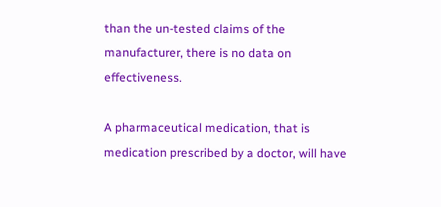than the un-tested claims of the manufacturer, there is no data on effectiveness.

A pharmaceutical medication, that is medication prescribed by a doctor, will have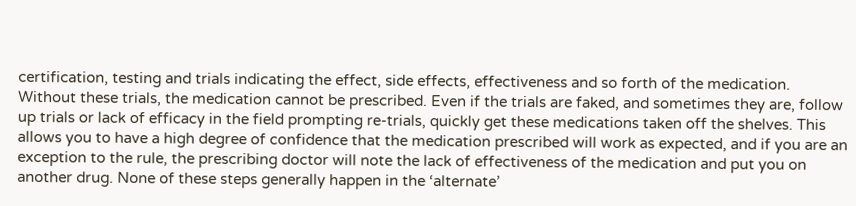certification, testing and trials indicating the effect, side effects, effectiveness and so forth of the medication. Without these trials, the medication cannot be prescribed. Even if the trials are faked, and sometimes they are, follow up trials or lack of efficacy in the field prompting re-trials, quickly get these medications taken off the shelves. This allows you to have a high degree of confidence that the medication prescribed will work as expected, and if you are an exception to the rule, the prescribing doctor will note the lack of effectiveness of the medication and put you on another drug. None of these steps generally happen in the ‘alternate’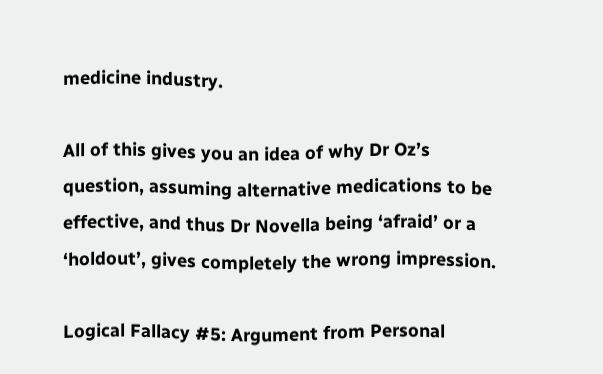medicine industry.

All of this gives you an idea of why Dr Oz’s question, assuming alternative medications to be effective, and thus Dr Novella being ‘afraid’ or a ‘holdout’, gives completely the wrong impression.

Logical Fallacy #5: Argument from Personal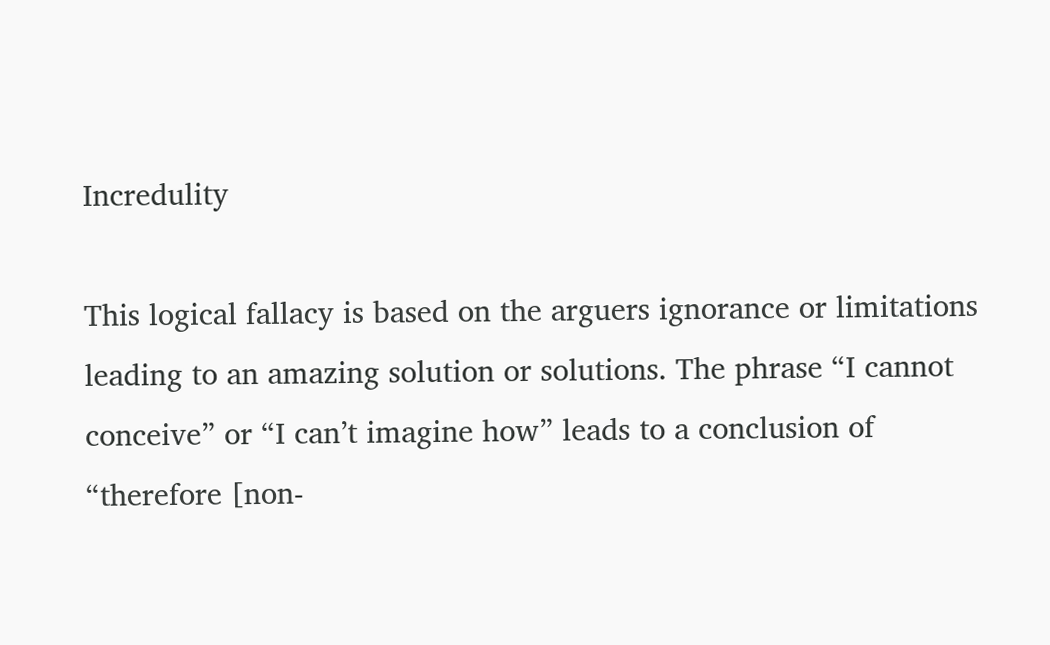Incredulity

This logical fallacy is based on the arguers ignorance or limitations leading to an amazing solution or solutions. The phrase “I cannot conceive” or “I can’t imagine how” leads to a conclusion of “therefore [non-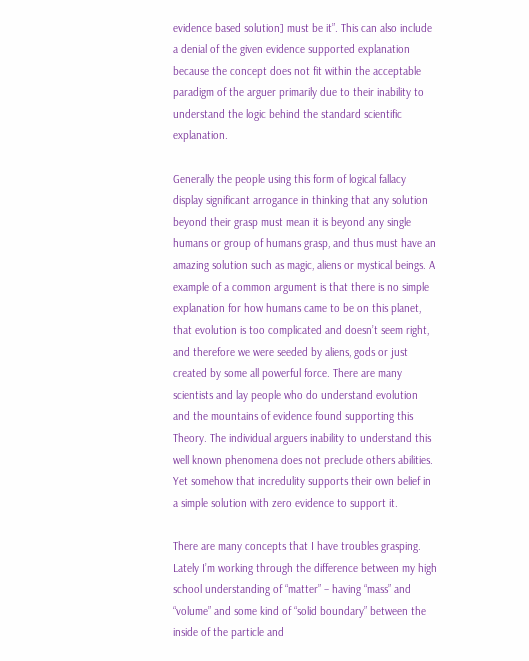evidence based solution] must be it”. This can also include a denial of the given evidence supported explanation because the concept does not fit within the acceptable paradigm of the arguer primarily due to their inability to understand the logic behind the standard scientific explanation.

Generally the people using this form of logical fallacy display significant arrogance in thinking that any solution beyond their grasp must mean it is beyond any single humans or group of humans grasp, and thus must have an amazing solution such as magic, aliens or mystical beings. A example of a common argument is that there is no simple explanation for how humans came to be on this planet, that evolution is too complicated and doesn’t seem right, and therefore we were seeded by aliens, gods or just created by some all powerful force. There are many scientists and lay people who do understand evolution and the mountains of evidence found supporting this Theory. The individual arguers inability to understand this well known phenomena does not preclude others abilities. Yet somehow that incredulity supports their own belief in a simple solution with zero evidence to support it.

There are many concepts that I have troubles grasping. Lately I’m working through the difference between my high school understanding of “matter” – having “mass” and “volume” and some kind of “solid boundary” between the inside of the particle and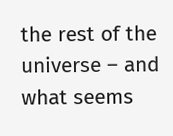the rest of the universe – and what seems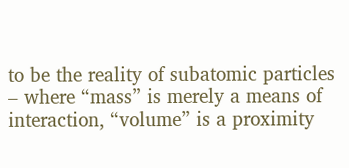to be the reality of subatomic particles – where “mass” is merely a means of interaction, “volume” is a proximity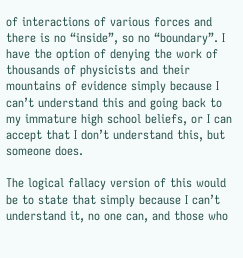of interactions of various forces and there is no “inside”, so no “boundary”. I have the option of denying the work of thousands of physicists and their mountains of evidence simply because I can’t understand this and going back to my immature high school beliefs, or I can accept that I don’t understand this, but someone does.

The logical fallacy version of this would be to state that simply because I can’t understand it, no one can, and those who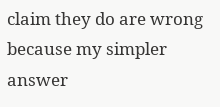claim they do are wrong because my simpler answer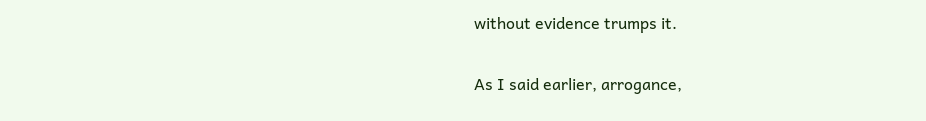without evidence trumps it.

As I said earlier, arrogance,